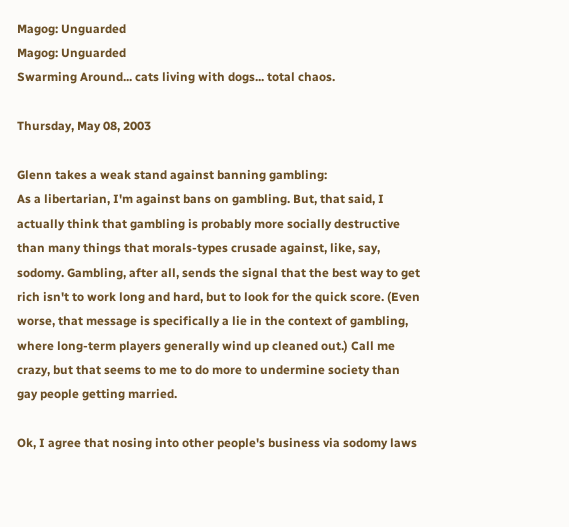Magog: Unguarded
Magog: Unguarded
Swarming Around... cats living with dogs... total chaos.

Thursday, May 08, 2003

Glenn takes a weak stand against banning gambling:
As a libertarian, I'm against bans on gambling. But, that said, I actually think that gambling is probably more socially destructive than many things that morals-types crusade against, like, say, sodomy. Gambling, after all, sends the signal that the best way to get rich isn't to work long and hard, but to look for the quick score. (Even worse, that message is specifically a lie in the context of gambling, where long-term players generally wind up cleaned out.) Call me crazy, but that seems to me to do more to undermine society than gay people getting married.

Ok, I agree that nosing into other people's business via sodomy laws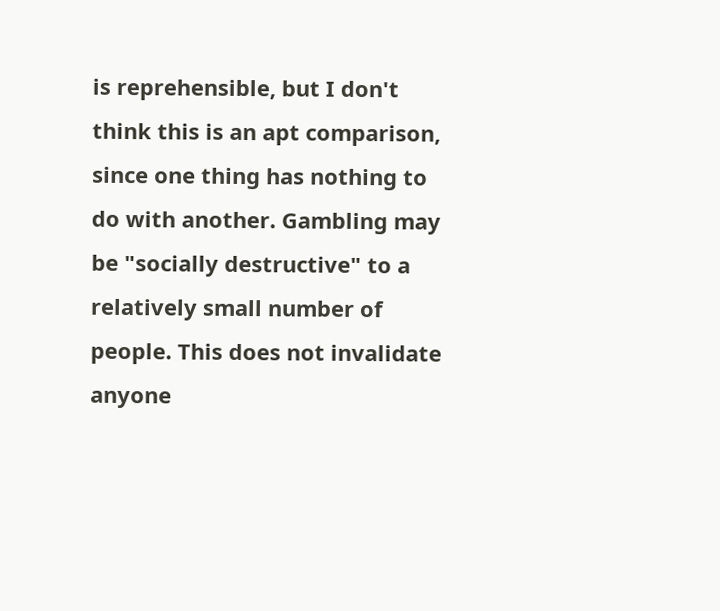is reprehensible, but I don't think this is an apt comparison, since one thing has nothing to do with another. Gambling may be "socially destructive" to a relatively small number of people. This does not invalidate anyone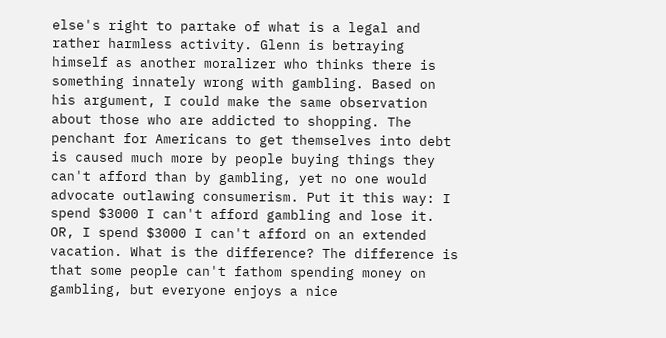else's right to partake of what is a legal and rather harmless activity. Glenn is betraying himself as another moralizer who thinks there is something innately wrong with gambling. Based on his argument, I could make the same observation about those who are addicted to shopping. The penchant for Americans to get themselves into debt is caused much more by people buying things they can't afford than by gambling, yet no one would advocate outlawing consumerism. Put it this way: I spend $3000 I can't afford gambling and lose it. OR, I spend $3000 I can't afford on an extended vacation. What is the difference? The difference is that some people can't fathom spending money on gambling, but everyone enjoys a nice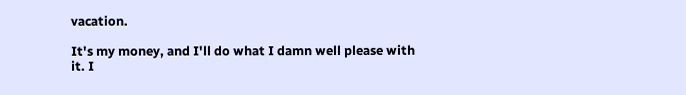vacation.

It's my money, and I'll do what I damn well please with it. I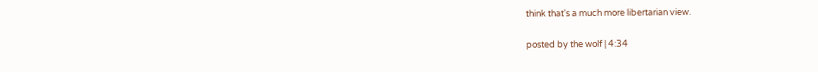think that's a much more libertarian view.

posted by the wolf | 4:34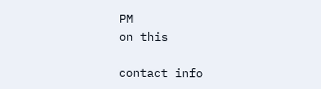PM
on this

contact info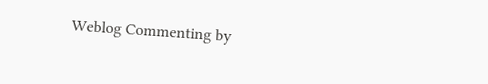Weblog Commenting by